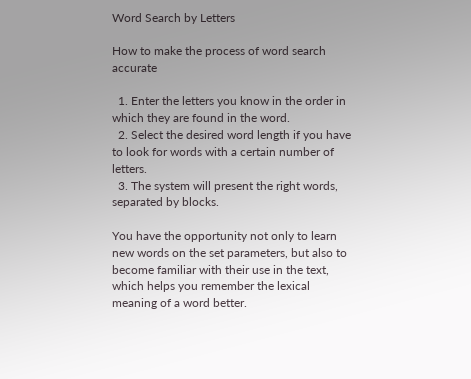Word Search by Letters

How to make the process of word search accurate

  1. Enter the letters you know in the order in which they are found in the word.
  2. Select the desired word length if you have to look for words with a certain number of letters.
  3. The system will present the right words, separated by blocks.

You have the opportunity not only to learn new words on the set parameters, but also to become familiar with their use in the text, which helps you remember the lexical meaning of a word better.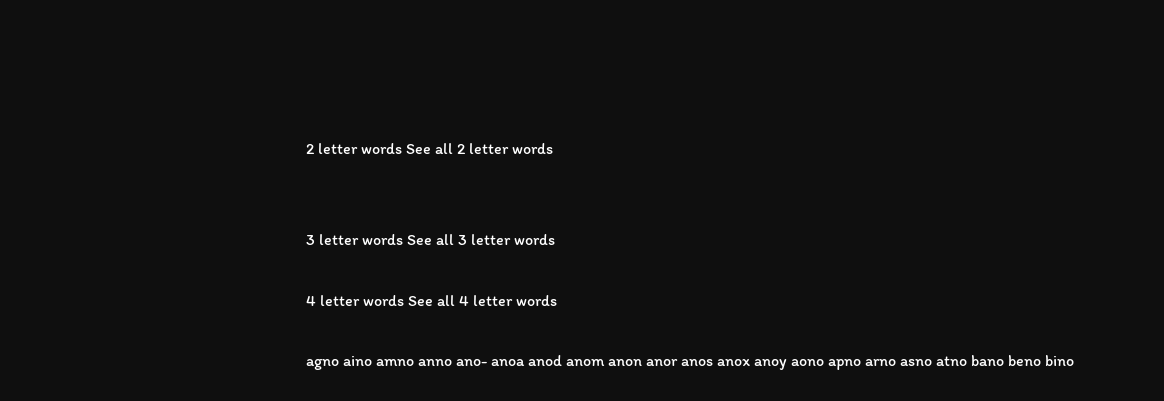2 letter words See all 2 letter words


3 letter words See all 3 letter words

4 letter words See all 4 letter words

agno aino amno anno ano- anoa anod anom anon anor anos anox anoy aono apno arno asno atno bano beno bino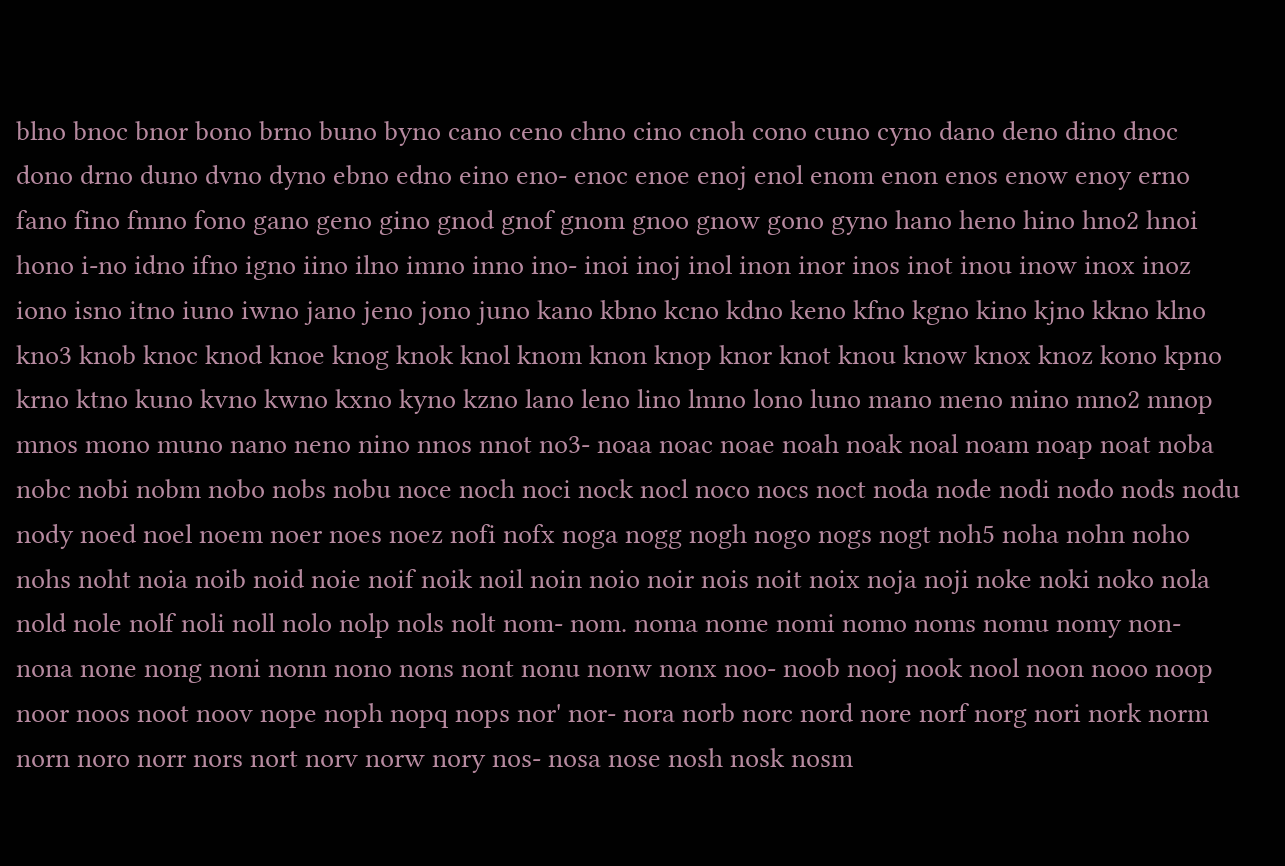blno bnoc bnor bono brno buno byno cano ceno chno cino cnoh cono cuno cyno dano deno dino dnoc dono drno duno dvno dyno ebno edno eino eno- enoc enoe enoj enol enom enon enos enow enoy erno fano fino fmno fono gano geno gino gnod gnof gnom gnoo gnow gono gyno hano heno hino hno2 hnoi hono i-no idno ifno igno iino ilno imno inno ino- inoi inoj inol inon inor inos inot inou inow inox inoz iono isno itno iuno iwno jano jeno jono juno kano kbno kcno kdno keno kfno kgno kino kjno kkno klno kno3 knob knoc knod knoe knog knok knol knom knon knop knor knot knou know knox knoz kono kpno krno ktno kuno kvno kwno kxno kyno kzno lano leno lino lmno lono luno mano meno mino mno2 mnop mnos mono muno nano neno nino nnos nnot no3- noaa noac noae noah noak noal noam noap noat noba nobc nobi nobm nobo nobs nobu noce noch noci nock nocl noco nocs noct noda node nodi nodo nods nodu nody noed noel noem noer noes noez nofi nofx noga nogg nogh nogo nogs nogt noh5 noha nohn noho nohs noht noia noib noid noie noif noik noil noin noio noir nois noit noix noja noji noke noki noko nola nold nole nolf noli noll nolo nolp nols nolt nom- nom. noma nome nomi nomo noms nomu nomy non- nona none nong noni nonn nono nons nont nonu nonw nonx noo- noob nooj nook nool noon nooo noop noor noos noot noov nope noph nopq nops nor' nor- nora norb norc nord nore norf norg nori nork norm norn noro norr nors nort norv norw nory nos- nosa nose nosh nosk nosm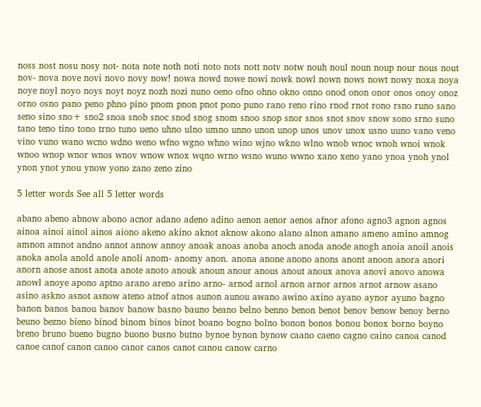noss nost nosu nosy not- nota note noth noti noto nots nott notv notw nouh noul noun noup nour nous nout nov- nova nove novi novo novy now! nowa nowd nowe nowi nowk nowl nown nows nowt nowy noxa noya noye noyl noyo noys noyt noyz nozh nozi nuno oeno ofno ohno okno onno onod onon onor onos onoy onoz orno osno pano peno phno pino pnom pnon pnot pono puno rano reno rino rnod rnot rono rsno runo sano seno sino sno+ sno2 snoa snob snoc snod snog snom snoo snop snor snos snot snov snow sono srno suno tano teno tino tono trno tuno ueno uhno ulno umno unno unon unop unos unov unox usno uuno vano veno vino vuno wano wcno wdno weno wfno wgno whno wino wjno wkno wlno wnob wnoc wnoh wnoi wnok wnoo wnop wnor wnos wnov wnow wnox wqno wrno wsno wuno wwno xano xeno yano ynoa ynoh ynol ynon ynot ynou ynow yono zano zeno zino

5 letter words See all 5 letter words

abano abeno abnow abono acnor adano adeno adino aenon aenor aenos afnor afono agno3 agnon agnos ainoa ainoi ainol ainos aiono akeno akino aknot aknow akono alano alnon amano ameno amino amnog amnon amnot andno annot annow annoy anoak anoas anoba anoch anoda anode anogh anoia anoil anois anoka anola anold anole anoli anom- anomy anon. anona anone anono anons anont anoon anora anori anorn anose anost anota anote anoto anouk anoun anour anous anout anoux anova anovi anovo anowa anowl anoye apono aptno arano areno arino arno- arnod arnol arnon arnor arnos arnot arnow asano asino askno asnot asnow ateno atnof atnos aunon aunou awano awino axino ayano aynor ayuno bagno banon banos banou banov banow basno bauno beano belno benno benon benot benov benow benoy berno beuno bezno bieno binod binom binos binot boano bogno bolno bonon bonos bonou bonox borno boyno breno bruno bueno bugno buono busno butno bynoe bynon bynow caano caeno cagno caino canoa canod canoe canof canon canoo canor canos canot canou canow carno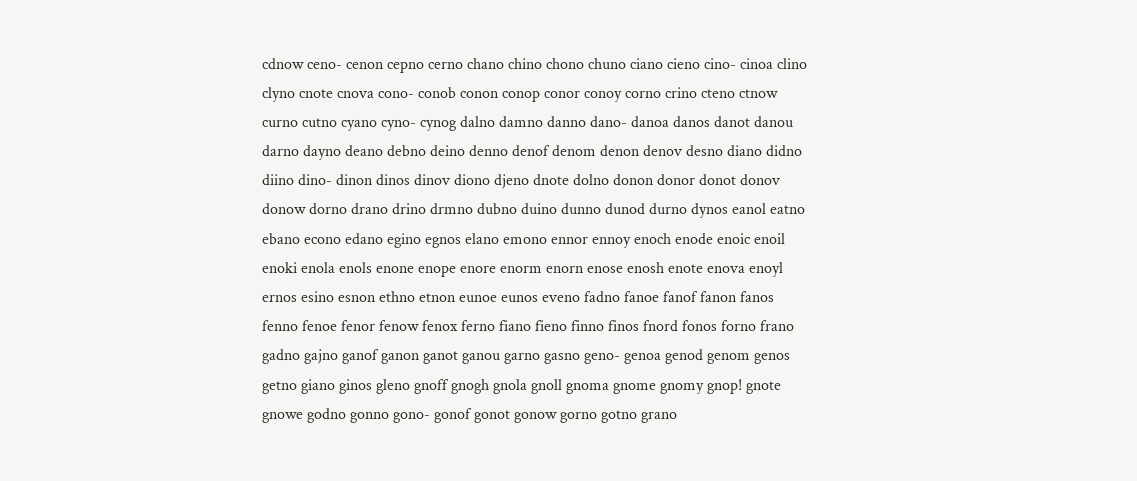cdnow ceno- cenon cepno cerno chano chino chono chuno ciano cieno cino- cinoa clino clyno cnote cnova cono- conob conon conop conor conoy corno crino cteno ctnow curno cutno cyano cyno- cynog dalno damno danno dano- danoa danos danot danou darno dayno deano debno deino denno denof denom denon denov desno diano didno diino dino- dinon dinos dinov diono djeno dnote dolno donon donor donot donov donow dorno drano drino drmno dubno duino dunno dunod durno dynos eanol eatno ebano econo edano egino egnos elano emono ennor ennoy enoch enode enoic enoil enoki enola enols enone enope enore enorm enorn enose enosh enote enova enoyl ernos esino esnon ethno etnon eunoe eunos eveno fadno fanoe fanof fanon fanos fenno fenoe fenor fenow fenox ferno fiano fieno finno finos fnord fonos forno frano gadno gajno ganof ganon ganot ganou garno gasno geno- genoa genod genom genos getno giano ginos gleno gnoff gnogh gnola gnoll gnoma gnome gnomy gnop! gnote gnowe godno gonno gono- gonof gonot gonow gorno gotno grano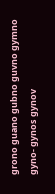grono guano gubno guvno gymno gyno- gynos gynov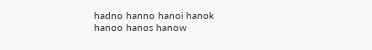hadno hanno hanoi hanok hanoo hanos hanow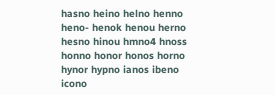hasno heino helno henno heno- henok henou herno hesno hinou hmno4 hnoss honno honor honos horno hynor hypno ianos ibeno icono